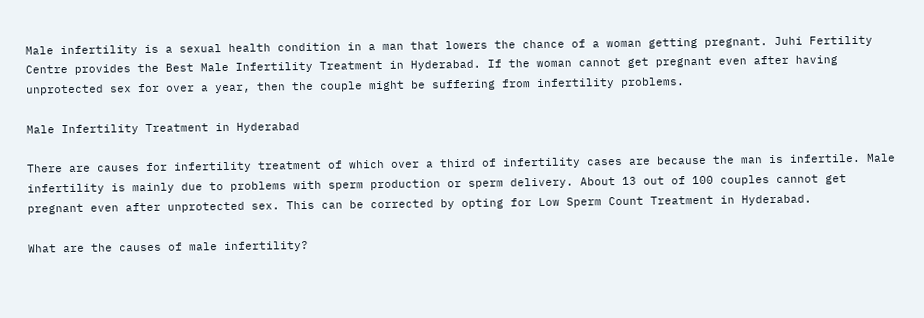Male infertility is a sexual health condition in a man that lowers the chance of a woman getting pregnant. Juhi Fertility Centre provides the Best Male Infertility Treatment in Hyderabad. If the woman cannot get pregnant even after having unprotected sex for over a year, then the couple might be suffering from infertility problems.

Male Infertility Treatment in Hyderabad

There are causes for infertility treatment of which over a third of infertility cases are because the man is infertile. Male infertility is mainly due to problems with sperm production or sperm delivery. About 13 out of 100 couples cannot get pregnant even after unprotected sex. This can be corrected by opting for Low Sperm Count Treatment in Hyderabad.

What are the causes of male infertility?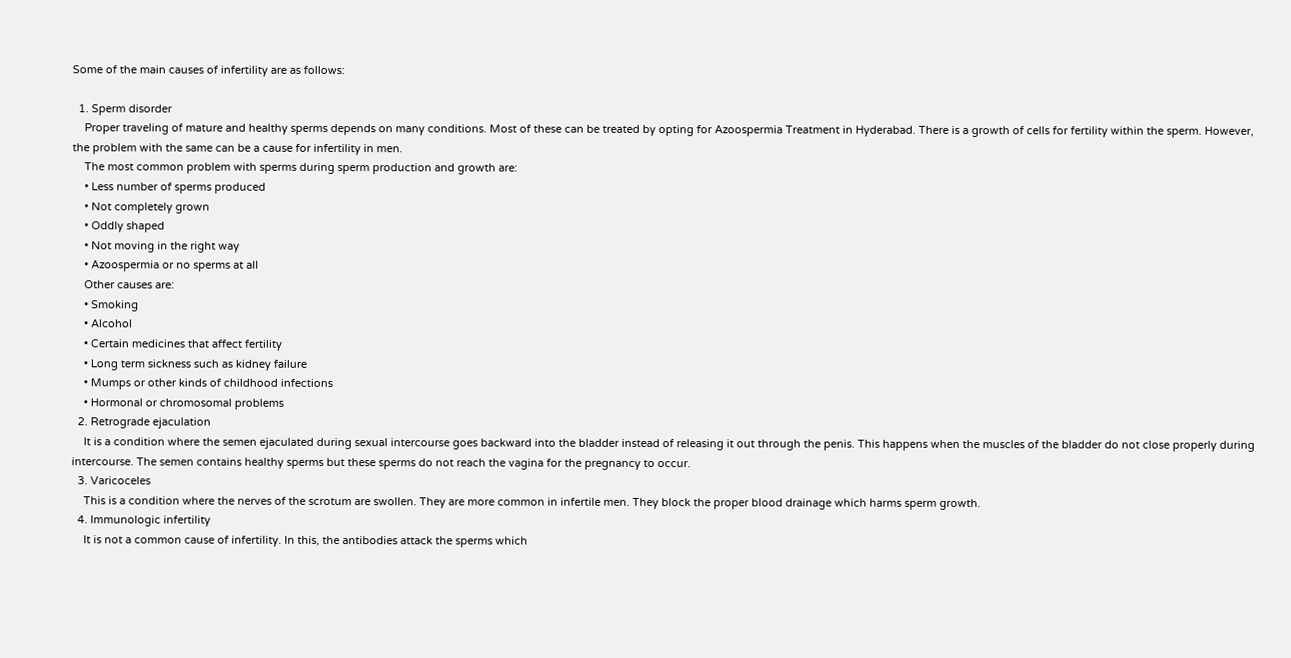Some of the main causes of infertility are as follows:

  1. Sperm disorder
    Proper traveling of mature and healthy sperms depends on many conditions. Most of these can be treated by opting for Azoospermia Treatment in Hyderabad. There is a growth of cells for fertility within the sperm. However, the problem with the same can be a cause for infertility in men.
    The most common problem with sperms during sperm production and growth are:
    • Less number of sperms produced
    • Not completely grown
    • Oddly shaped
    • Not moving in the right way
    • Azoospermia or no sperms at all
    Other causes are:
    • Smoking
    • Alcohol
    • Certain medicines that affect fertility
    • Long term sickness such as kidney failure
    • Mumps or other kinds of childhood infections
    • Hormonal or chromosomal problems
  2. Retrograde ejaculation
    It is a condition where the semen ejaculated during sexual intercourse goes backward into the bladder instead of releasing it out through the penis. This happens when the muscles of the bladder do not close properly during intercourse. The semen contains healthy sperms but these sperms do not reach the vagina for the pregnancy to occur.
  3. Varicoceles
    This is a condition where the nerves of the scrotum are swollen. They are more common in infertile men. They block the proper blood drainage which harms sperm growth.
  4. Immunologic infertility
    It is not a common cause of infertility. In this, the antibodies attack the sperms which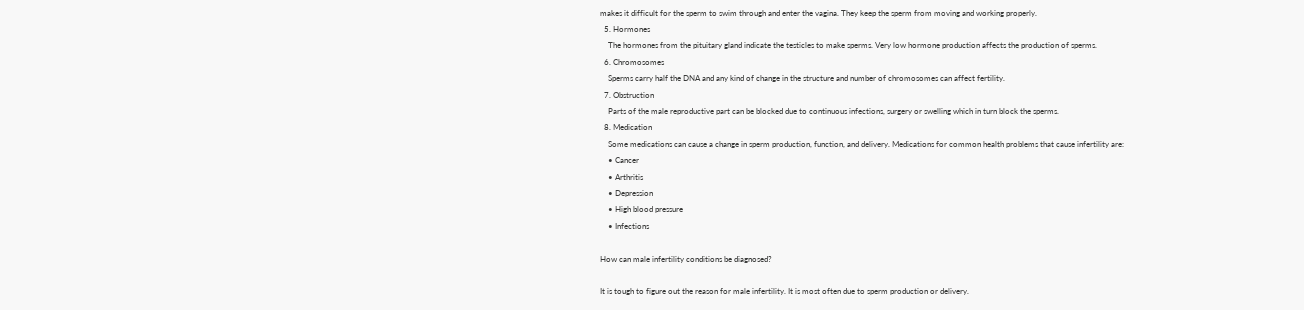makes it difficult for the sperm to swim through and enter the vagina. They keep the sperm from moving and working properly.
  5. Hormones
    The hormones from the pituitary gland indicate the testicles to make sperms. Very low hormone production affects the production of sperms.
  6. Chromosomes
    Sperms carry half the DNA and any kind of change in the structure and number of chromosomes can affect fertility.
  7. Obstruction
    Parts of the male reproductive part can be blocked due to continuous infections, surgery or swelling which in turn block the sperms.
  8. Medication
    Some medications can cause a change in sperm production, function, and delivery. Medications for common health problems that cause infertility are:
    • Cancer
    • Arthritis
    • Depression
    • High blood pressure
    • Infections

How can male infertility conditions be diagnosed?

It is tough to figure out the reason for male infertility. It is most often due to sperm production or delivery.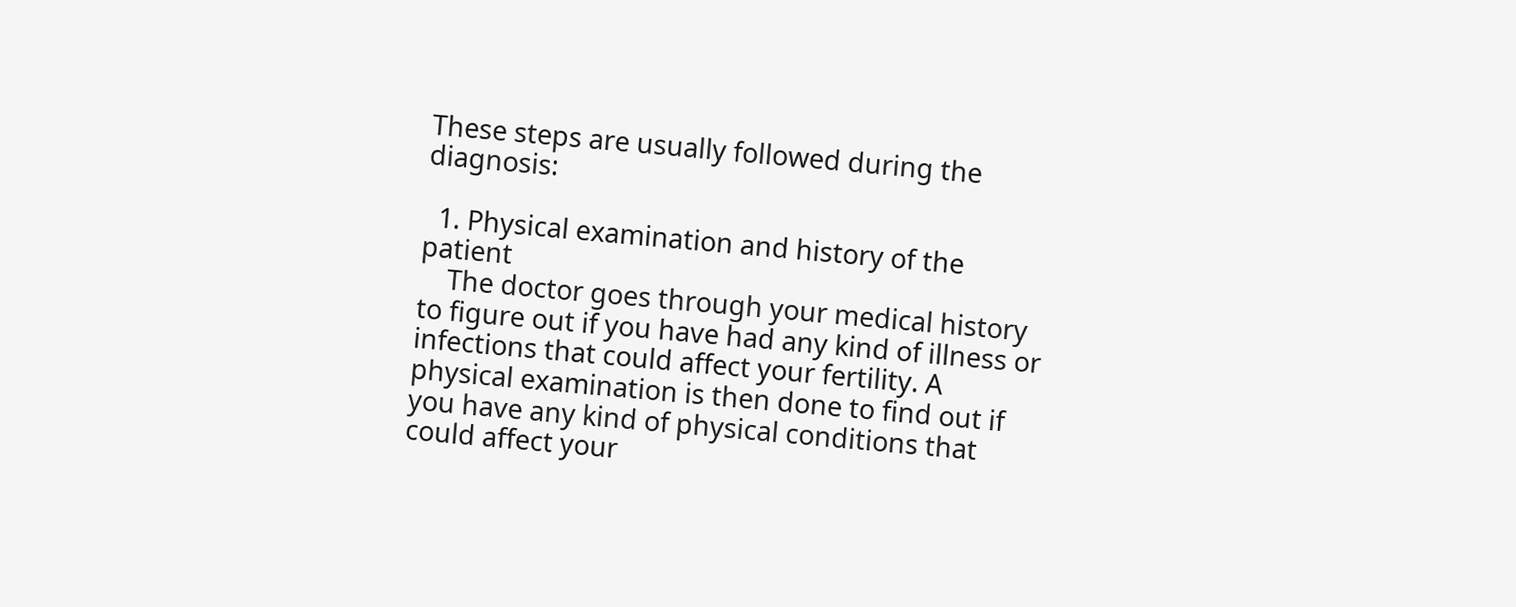These steps are usually followed during the diagnosis:

  1. Physical examination and history of the patient
    The doctor goes through your medical history to figure out if you have had any kind of illness or infections that could affect your fertility. A physical examination is then done to find out if you have any kind of physical conditions that could affect your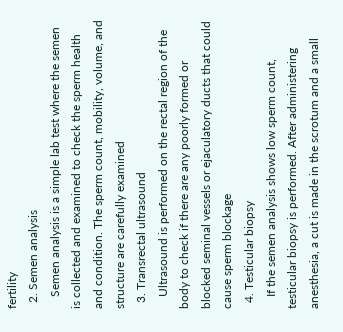fertility
  2. Semen analysis
    Semen analysis is a simple lab test where the semen is collected and examined to check the sperm health and condition. The sperm count, mobility, volume, and structure are carefully examined
  3. Transrectal ultrasound
    Ultrasound is performed on the rectal region of the body to check if there are any poorly formed or blocked seminal vessels or ejaculatory ducts that could cause sperm blockage
  4. Testicular biopsy
    If the semen analysis shows low sperm count, testicular biopsy is performed. After administering anesthesia, a cut is made in the scrotum and a small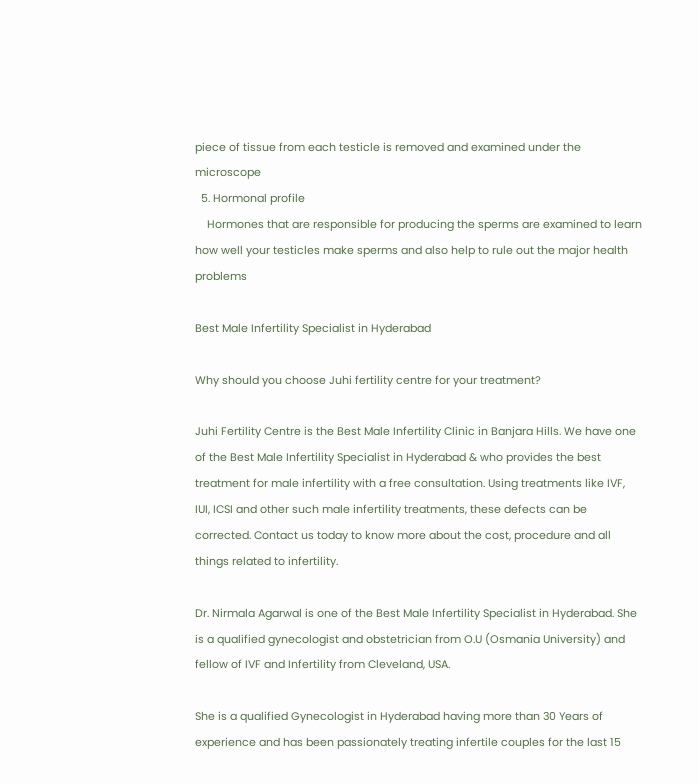piece of tissue from each testicle is removed and examined under the microscope
  5. Hormonal profile
    Hormones that are responsible for producing the sperms are examined to learn how well your testicles make sperms and also help to rule out the major health problems

Best Male Infertility Specialist in Hyderabad

Why should you choose Juhi fertility centre for your treatment?

Juhi Fertility Centre is the Best Male Infertility Clinic in Banjara Hills. We have one of the Best Male Infertility Specialist in Hyderabad & who provides the best treatment for male infertility with a free consultation. Using treatments like IVF, IUI, ICSI and other such male infertility treatments, these defects can be corrected. Contact us today to know more about the cost, procedure and all things related to infertility.

Dr. Nirmala Agarwal is one of the Best Male Infertility Specialist in Hyderabad. She is a qualified gynecologist and obstetrician from O.U (Osmania University) and fellow of IVF and Infertility from Cleveland, USA.

She is a qualified Gynecologist in Hyderabad having more than 30 Years of experience and has been passionately treating infertile couples for the last 15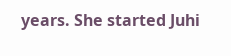years. She started Juhi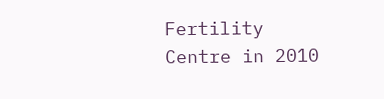Fertility Centre in 2010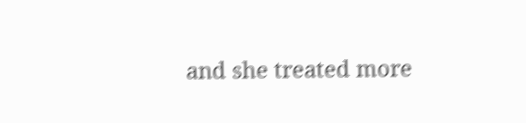and she treated more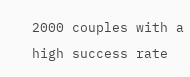2000 couples with a high success rate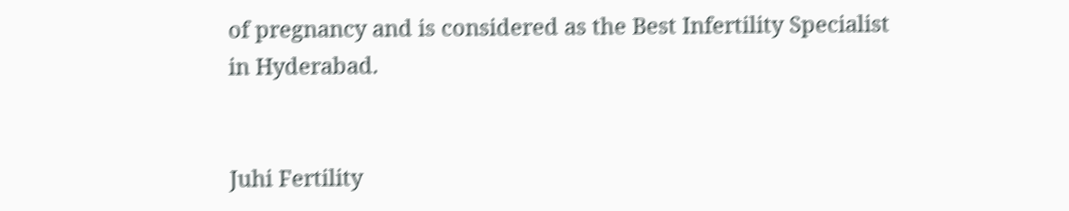of pregnancy and is considered as the Best Infertility Specialist in Hyderabad.


Juhi Fertility